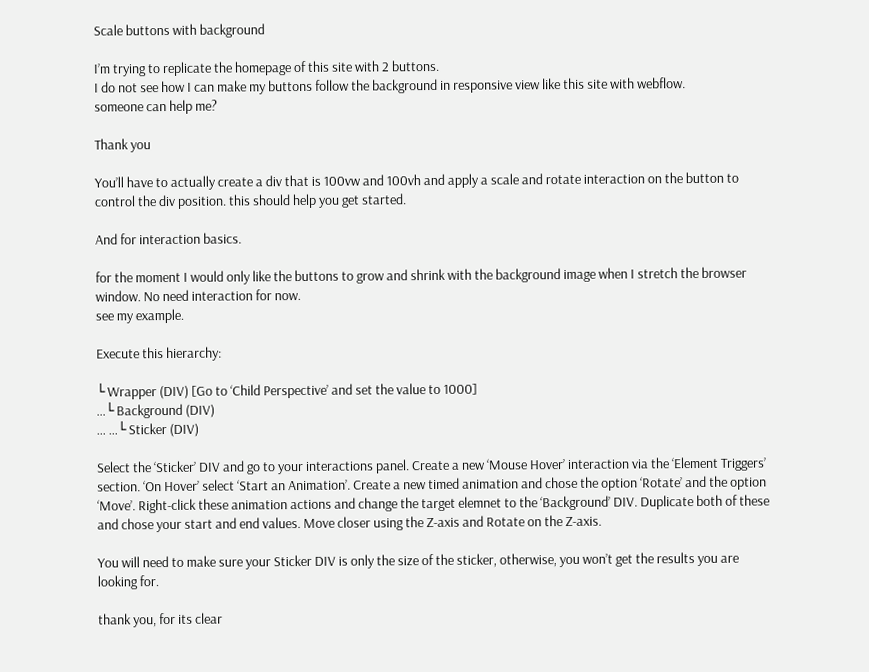Scale buttons with background

I’m trying to replicate the homepage of this site with 2 buttons.
I do not see how I can make my buttons follow the background in responsive view like this site with webflow.
someone can help me?

Thank you

You’ll have to actually create a div that is 100vw and 100vh and apply a scale and rotate interaction on the button to control the div position. this should help you get started.

And for interaction basics.

for the moment I would only like the buttons to grow and shrink with the background image when I stretch the browser window. No need interaction for now.
see my example.

Execute this hierarchy:

└ Wrapper (DIV) [Go to ‘Child Perspective’ and set the value to 1000]
…└ Background (DIV)
… …└ Sticker (DIV)

Select the ‘Sticker’ DIV and go to your interactions panel. Create a new ‘Mouse Hover’ interaction via the ‘Element Triggers’ section. ‘On Hover’ select ‘Start an Animation’. Create a new timed animation and chose the option ‘Rotate’ and the option ‘Move’. Right-click these animation actions and change the target elemnet to the ‘Background’ DIV. Duplicate both of these and chose your start and end values. Move closer using the Z-axis and Rotate on the Z-axis.

You will need to make sure your Sticker DIV is only the size of the sticker, otherwise, you won’t get the results you are looking for.

thank you, for its clear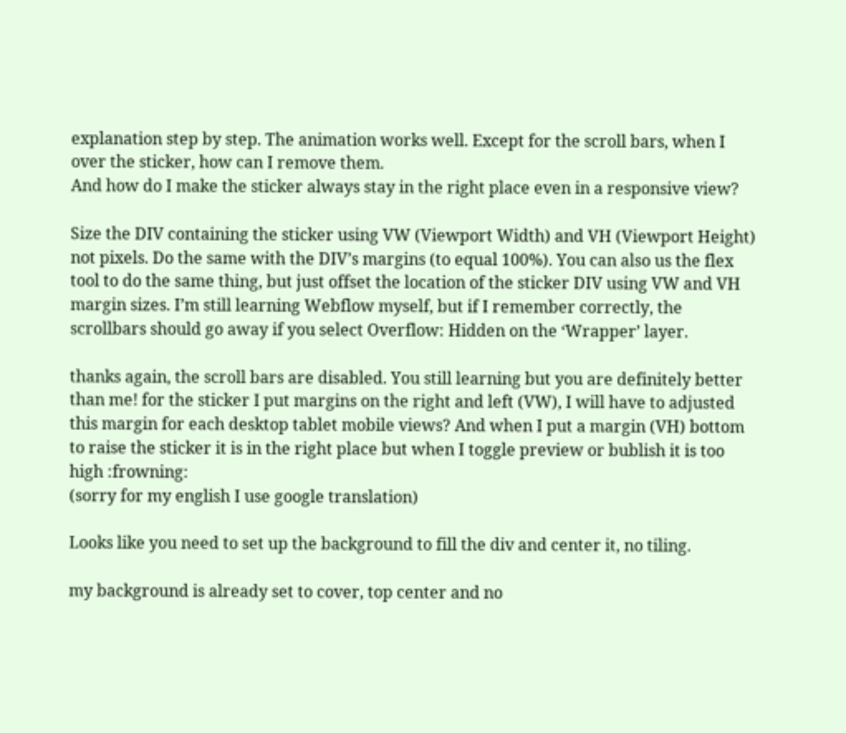explanation step by step. The animation works well. Except for the scroll bars, when I over the sticker, how can I remove them.
And how do I make the sticker always stay in the right place even in a responsive view?

Size the DIV containing the sticker using VW (Viewport Width) and VH (Viewport Height) not pixels. Do the same with the DIV’s margins (to equal 100%). You can also us the flex tool to do the same thing, but just offset the location of the sticker DIV using VW and VH margin sizes. I’m still learning Webflow myself, but if I remember correctly, the scrollbars should go away if you select Overflow: Hidden on the ‘Wrapper’ layer.

thanks again, the scroll bars are disabled. You still learning but you are definitely better than me! for the sticker I put margins on the right and left (VW), I will have to adjusted this margin for each desktop tablet mobile views? And when I put a margin (VH) bottom to raise the sticker it is in the right place but when I toggle preview or bublish it is too high :frowning:
(sorry for my english I use google translation)

Looks like you need to set up the background to fill the div and center it, no tiling.

my background is already set to cover, top center and no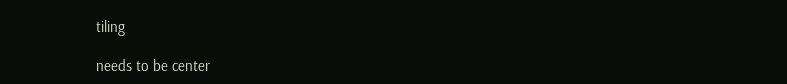tiling

needs to be center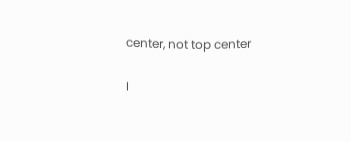center, not top center

I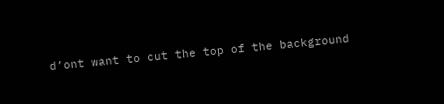d’ont want to cut the top of the background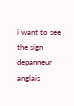i want to see the sign depanneur anglais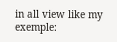in all view like my exemple: